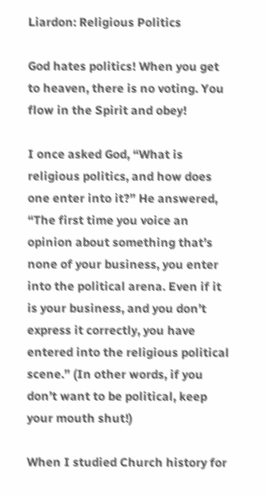Liardon: Religious Politics

God hates politics! When you get to heaven, there is no voting. You flow in the Spirit and obey!

I once asked God, “What is religious politics, and how does one enter into it?” He answered, “The first time you voice an opinion about something that’s none of your business, you enter into the political arena. Even if it is your business, and you don’t express it correctly, you have entered into the religious political scene.” (In other words, if you don’t want to be political, keep your mouth shut!)

When I studied Church history for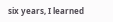six years, I learned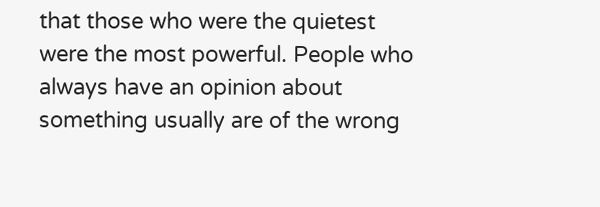that those who were the quietest were the most powerful. People who always have an opinion about something usually are of the wrong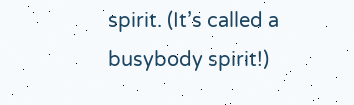spirit. (It’s called a busybody spirit!)